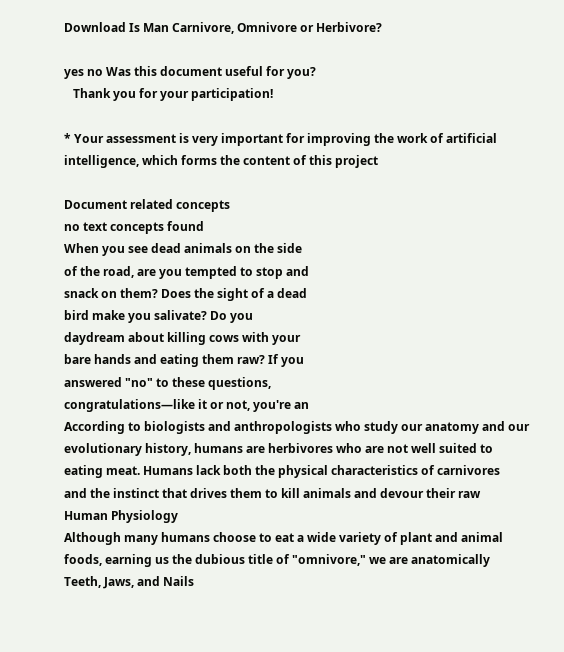Download Is Man Carnivore, Omnivore or Herbivore?

yes no Was this document useful for you?
   Thank you for your participation!

* Your assessment is very important for improving the work of artificial intelligence, which forms the content of this project

Document related concepts
no text concepts found
When you see dead animals on the side
of the road, are you tempted to stop and
snack on them? Does the sight of a dead
bird make you salivate? Do you
daydream about killing cows with your
bare hands and eating them raw? If you
answered "no" to these questions,
congratulations—like it or not, you're an
According to biologists and anthropologists who study our anatomy and our
evolutionary history, humans are herbivores who are not well suited to
eating meat. Humans lack both the physical characteristics of carnivores
and the instinct that drives them to kill animals and devour their raw
Human Physiology
Although many humans choose to eat a wide variety of plant and animal
foods, earning us the dubious title of "omnivore," we are anatomically
Teeth, Jaws, and Nails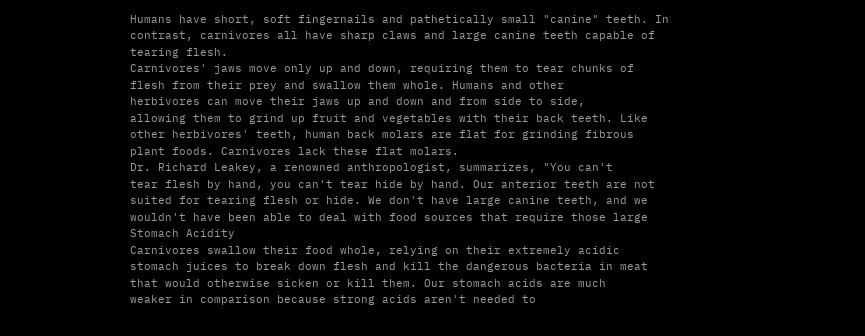Humans have short, soft fingernails and pathetically small "canine" teeth. In
contrast, carnivores all have sharp claws and large canine teeth capable of
tearing flesh.
Carnivores' jaws move only up and down, requiring them to tear chunks of
flesh from their prey and swallow them whole. Humans and other
herbivores can move their jaws up and down and from side to side,
allowing them to grind up fruit and vegetables with their back teeth. Like
other herbivores' teeth, human back molars are flat for grinding fibrous
plant foods. Carnivores lack these flat molars.
Dr. Richard Leakey, a renowned anthropologist, summarizes, "You can't
tear flesh by hand, you can't tear hide by hand. Our anterior teeth are not
suited for tearing flesh or hide. We don't have large canine teeth, and we
wouldn't have been able to deal with food sources that require those large
Stomach Acidity
Carnivores swallow their food whole, relying on their extremely acidic
stomach juices to break down flesh and kill the dangerous bacteria in meat
that would otherwise sicken or kill them. Our stomach acids are much
weaker in comparison because strong acids aren't needed to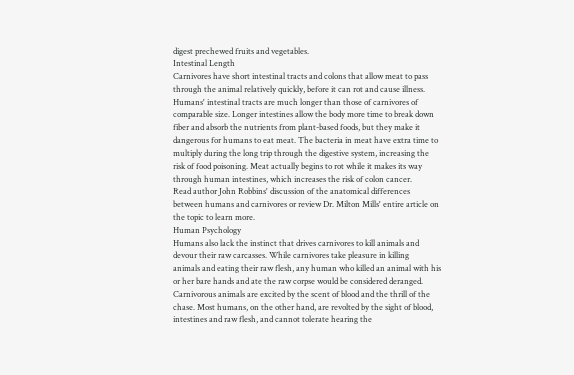digest prechewed fruits and vegetables.
Intestinal Length
Carnivores have short intestinal tracts and colons that allow meat to pass
through the animal relatively quickly, before it can rot and cause illness.
Humans' intestinal tracts are much longer than those of carnivores of
comparable size. Longer intestines allow the body more time to break down
fiber and absorb the nutrients from plant-based foods, but they make it
dangerous for humans to eat meat. The bacteria in meat have extra time to
multiply during the long trip through the digestive system, increasing the
risk of food poisoning. Meat actually begins to rot while it makes its way
through human intestines, which increases the risk of colon cancer.
Read author John Robbins' discussion of the anatomical differences
between humans and carnivores or review Dr. Milton Mills' entire article on
the topic to learn more.
Human Psychology
Humans also lack the instinct that drives carnivores to kill animals and
devour their raw carcasses. While carnivores take pleasure in killing
animals and eating their raw flesh, any human who killed an animal with his
or her bare hands and ate the raw corpse would be considered deranged.
Carnivorous animals are excited by the scent of blood and the thrill of the
chase. Most humans, on the other hand, are revolted by the sight of blood,
intestines and raw flesh, and cannot tolerate hearing the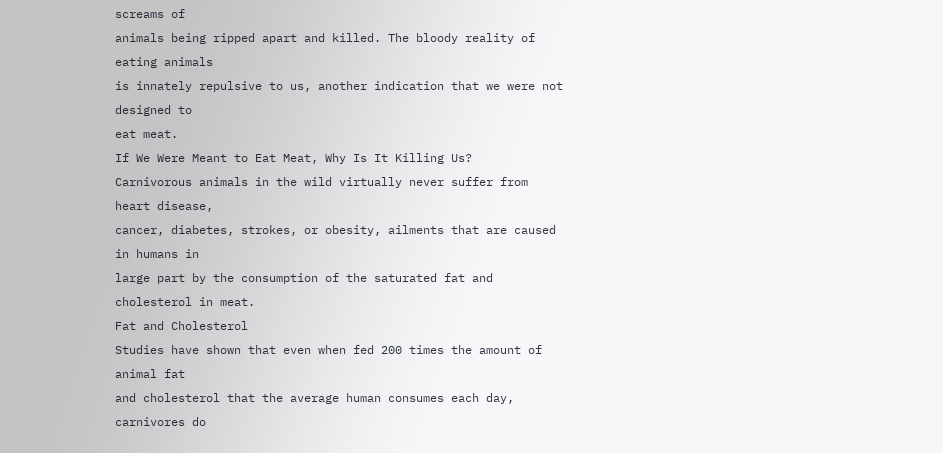screams of
animals being ripped apart and killed. The bloody reality of eating animals
is innately repulsive to us, another indication that we were not designed to
eat meat.
If We Were Meant to Eat Meat, Why Is It Killing Us?
Carnivorous animals in the wild virtually never suffer from heart disease,
cancer, diabetes, strokes, or obesity, ailments that are caused in humans in
large part by the consumption of the saturated fat and cholesterol in meat.
Fat and Cholesterol
Studies have shown that even when fed 200 times the amount of animal fat
and cholesterol that the average human consumes each day, carnivores do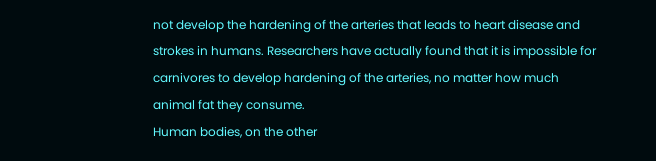not develop the hardening of the arteries that leads to heart disease and
strokes in humans. Researchers have actually found that it is impossible for
carnivores to develop hardening of the arteries, no matter how much
animal fat they consume.
Human bodies, on the other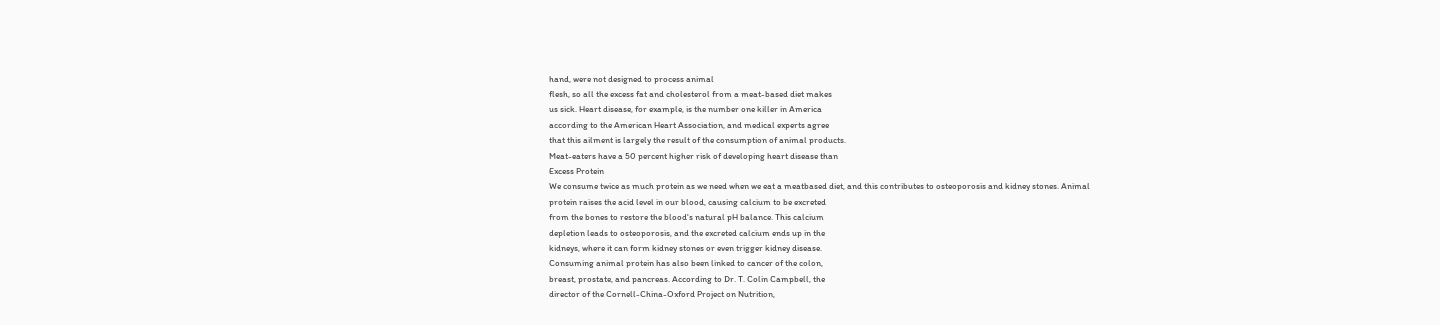hand, were not designed to process animal
flesh, so all the excess fat and cholesterol from a meat-based diet makes
us sick. Heart disease, for example, is the number one killer in America
according to the American Heart Association, and medical experts agree
that this ailment is largely the result of the consumption of animal products.
Meat-eaters have a 50 percent higher risk of developing heart disease than
Excess Protein
We consume twice as much protein as we need when we eat a meatbased diet, and this contributes to osteoporosis and kidney stones. Animal
protein raises the acid level in our blood, causing calcium to be excreted
from the bones to restore the blood's natural pH balance. This calcium
depletion leads to osteoporosis, and the excreted calcium ends up in the
kidneys, where it can form kidney stones or even trigger kidney disease.
Consuming animal protein has also been linked to cancer of the colon,
breast, prostate, and pancreas. According to Dr. T. Colin Campbell, the
director of the Cornell-China-Oxford Project on Nutrition,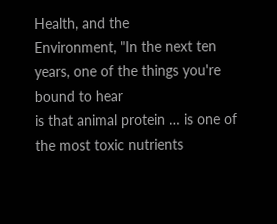Health, and the
Environment, "In the next ten years, one of the things you're bound to hear
is that animal protein … is one of the most toxic nutrients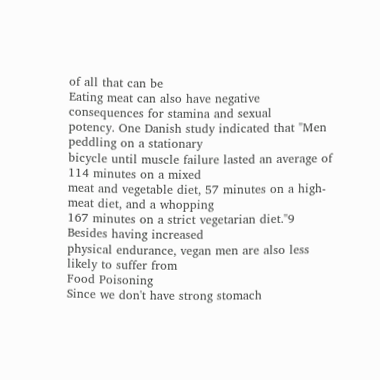of all that can be
Eating meat can also have negative consequences for stamina and sexual
potency. One Danish study indicated that "Men peddling on a stationary
bicycle until muscle failure lasted an average of 114 minutes on a mixed
meat and vegetable diet, 57 minutes on a high-meat diet, and a whopping
167 minutes on a strict vegetarian diet."9 Besides having increased
physical endurance, vegan men are also less likely to suffer from
Food Poisoning
Since we don't have strong stomach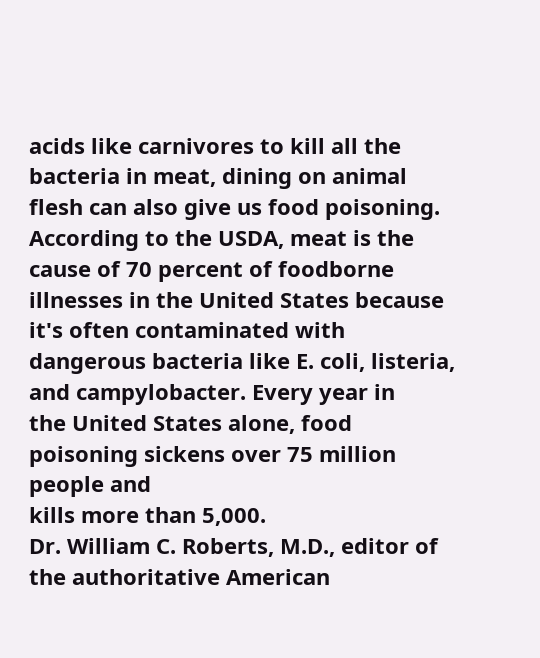acids like carnivores to kill all the
bacteria in meat, dining on animal flesh can also give us food poisoning.
According to the USDA, meat is the cause of 70 percent of foodborne
illnesses in the United States because it's often contaminated with
dangerous bacteria like E. coli, listeria, and campylobacter. Every year in
the United States alone, food poisoning sickens over 75 million people and
kills more than 5,000.
Dr. William C. Roberts, M.D., editor of the authoritative American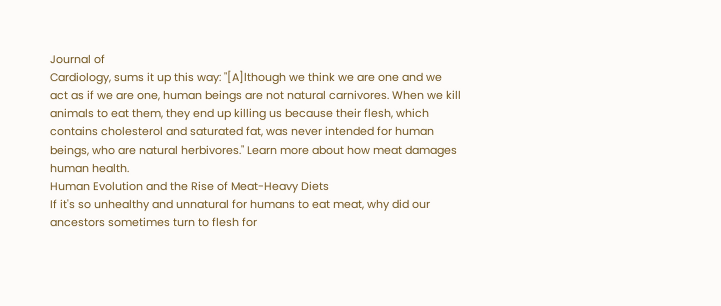Journal of
Cardiology, sums it up this way: "[A]lthough we think we are one and we
act as if we are one, human beings are not natural carnivores. When we kill
animals to eat them, they end up killing us because their flesh, which
contains cholesterol and saturated fat, was never intended for human
beings, who are natural herbivores." Learn more about how meat damages
human health.
Human Evolution and the Rise of Meat-Heavy Diets
If it's so unhealthy and unnatural for humans to eat meat, why did our
ancestors sometimes turn to flesh for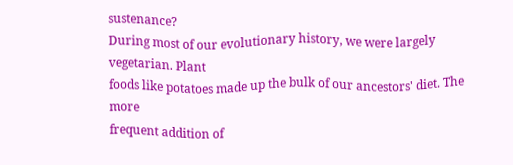sustenance?
During most of our evolutionary history, we were largely vegetarian. Plant
foods like potatoes made up the bulk of our ancestors' diet. The more
frequent addition of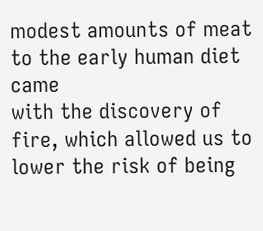modest amounts of meat to the early human diet came
with the discovery of fire, which allowed us to lower the risk of being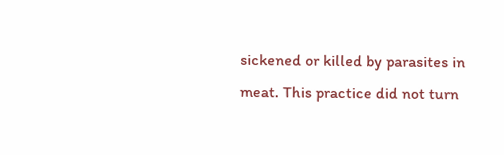sickened or killed by parasites in meat. This practice did not turn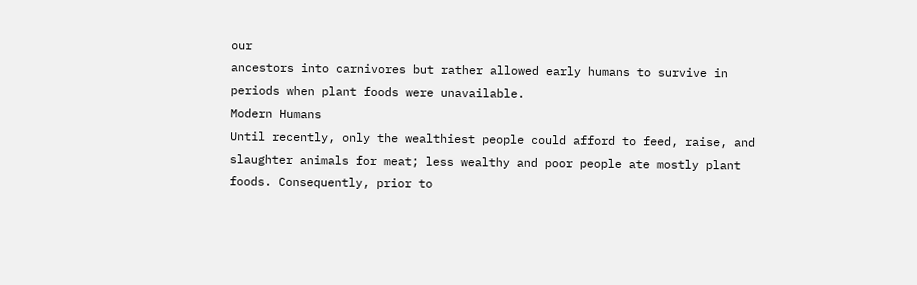our
ancestors into carnivores but rather allowed early humans to survive in
periods when plant foods were unavailable.
Modern Humans
Until recently, only the wealthiest people could afford to feed, raise, and
slaughter animals for meat; less wealthy and poor people ate mostly plant
foods. Consequently, prior to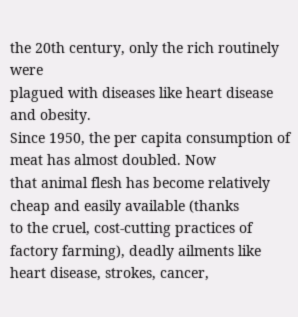the 20th century, only the rich routinely were
plagued with diseases like heart disease and obesity.
Since 1950, the per capita consumption of meat has almost doubled. Now
that animal flesh has become relatively cheap and easily available (thanks
to the cruel, cost-cutting practices of factory farming), deadly ailments like
heart disease, strokes, cancer,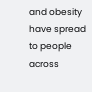and obesity have spread to people across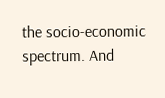the socio-economic spectrum. And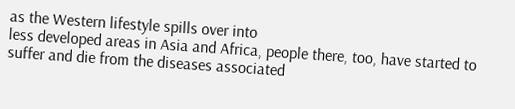as the Western lifestyle spills over into
less developed areas in Asia and Africa, people there, too, have started to
suffer and die from the diseases associated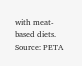with meat-based diets.
Source: PETA